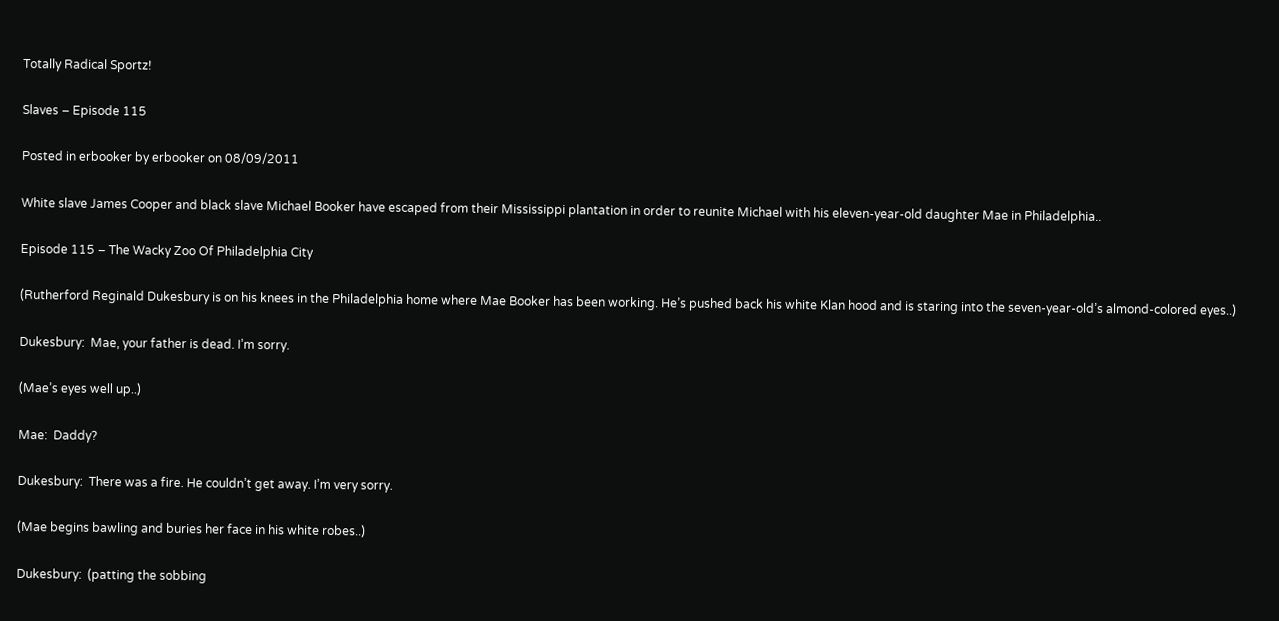Totally Radical Sportz!

Slaves – Episode 115

Posted in erbooker by erbooker on 08/09/2011

White slave James Cooper and black slave Michael Booker have escaped from their Mississippi plantation in order to reunite Michael with his eleven-year-old daughter Mae in Philadelphia..

Episode 115 – The Wacky Zoo Of Philadelphia City

(Rutherford Reginald Dukesbury is on his knees in the Philadelphia home where Mae Booker has been working. He’s pushed back his white Klan hood and is staring into the seven-year-old’s almond-colored eyes..)

Dukesbury:  Mae, your father is dead. I’m sorry.

(Mae’s eyes well up..)

Mae:  Daddy?

Dukesbury:  There was a fire. He couldn’t get away. I’m very sorry.

(Mae begins bawling and buries her face in his white robes..)

Dukesbury:  (patting the sobbing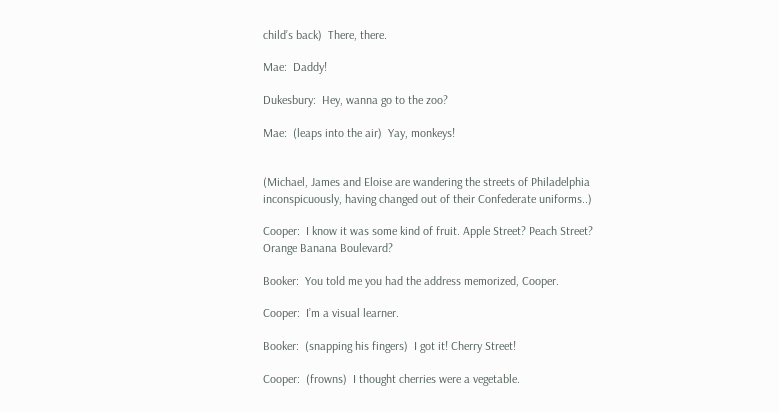child’s back)  There, there.

Mae:  Daddy!

Dukesbury:  Hey, wanna go to the zoo?

Mae:  (leaps into the air)  Yay, monkeys!


(Michael, James and Eloise are wandering the streets of Philadelphia inconspicuously, having changed out of their Confederate uniforms..)

Cooper:  I know it was some kind of fruit. Apple Street? Peach Street? Orange Banana Boulevard?

Booker:  You told me you had the address memorized, Cooper.

Cooper:  I’m a visual learner.

Booker:  (snapping his fingers)  I got it! Cherry Street!

Cooper:  (frowns)  I thought cherries were a vegetable.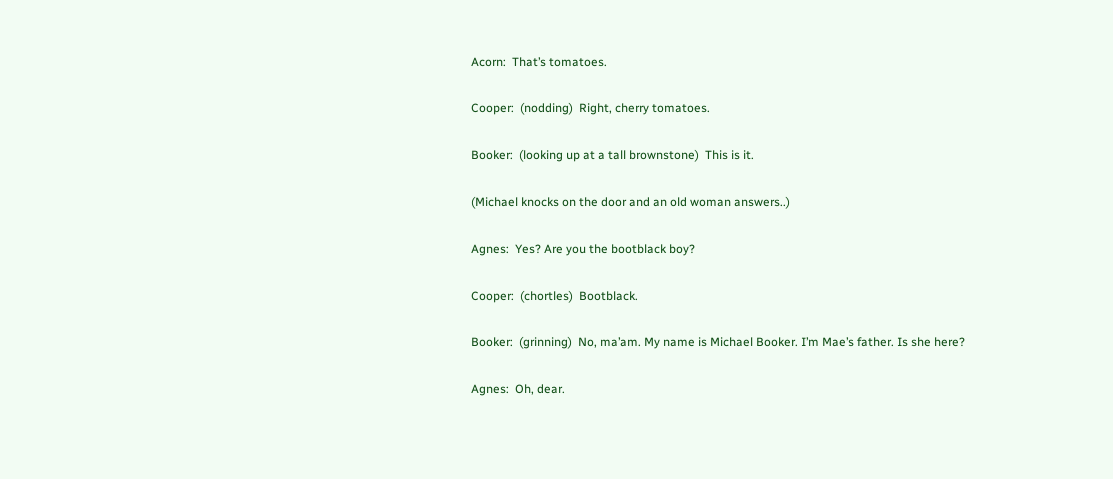Acorn:  That’s tomatoes.

Cooper:  (nodding)  Right, cherry tomatoes.

Booker:  (looking up at a tall brownstone)  This is it.

(Michael knocks on the door and an old woman answers..)

Agnes:  Yes? Are you the bootblack boy?

Cooper:  (chortles)  Bootblack.

Booker:  (grinning)  No, ma’am. My name is Michael Booker. I’m Mae’s father. Is she here?

Agnes:  Oh, dear.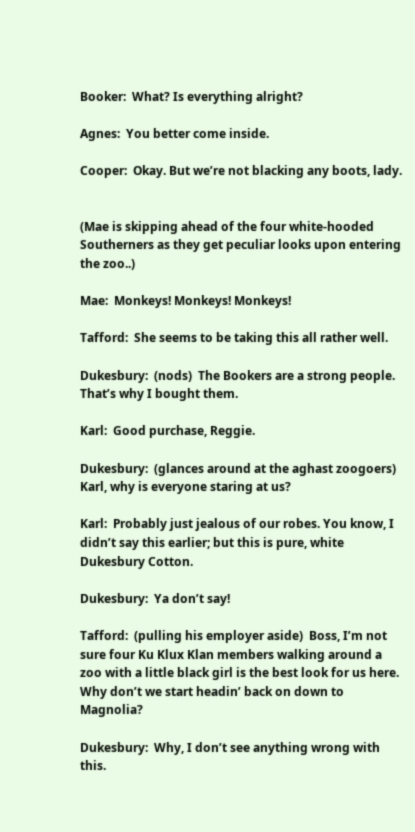Booker:  What? Is everything alright?

Agnes:  You better come inside.

Cooper:  Okay. But we’re not blacking any boots, lady.


(Mae is skipping ahead of the four white-hooded Southerners as they get peculiar looks upon entering the zoo..)

Mae:  Monkeys! Monkeys! Monkeys!

Tafford:  She seems to be taking this all rather well.

Dukesbury:  (nods)  The Bookers are a strong people. That’s why I bought them.

Karl:  Good purchase, Reggie.

Dukesbury:  (glances around at the aghast zoogoers)  Karl, why is everyone staring at us?

Karl:  Probably just jealous of our robes. You know, I didn’t say this earlier; but this is pure, white Dukesbury Cotton.

Dukesbury:  Ya don’t say!

Tafford:  (pulling his employer aside)  Boss, I’m not sure four Ku Klux Klan members walking around a zoo with a little black girl is the best look for us here. Why don’t we start headin’ back on down to Magnolia?

Dukesbury:  Why, I don’t see anything wrong with this.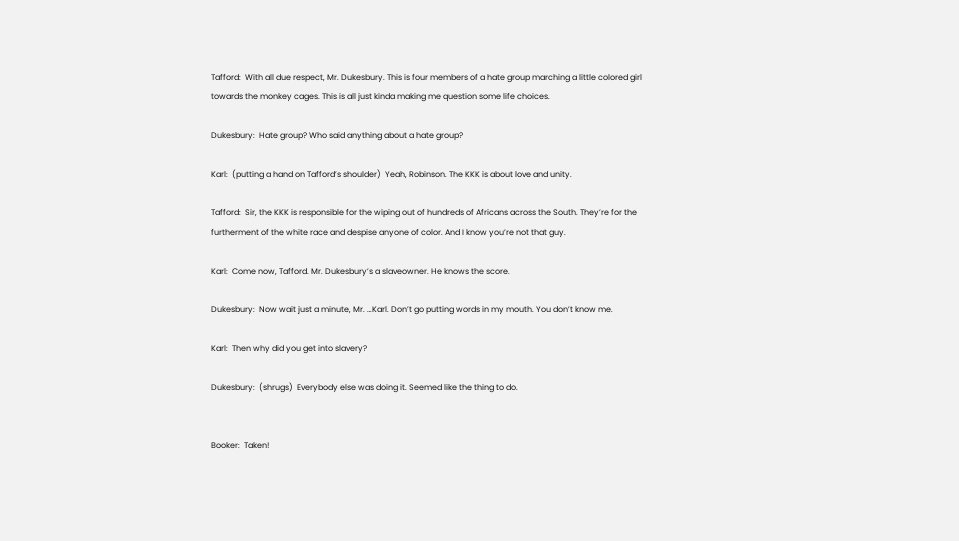Tafford:  With all due respect, Mr. Dukesbury. This is four members of a hate group marching a little colored girl towards the monkey cages. This is all just kinda making me question some life choices.

Dukesbury:  Hate group? Who said anything about a hate group?

Karl:  (putting a hand on Tafford’s shoulder)  Yeah, Robinson. The KKK is about love and unity.

Tafford:  Sir, the KKK is responsible for the wiping out of hundreds of Africans across the South. They’re for the furtherment of the white race and despise anyone of color. And I know you’re not that guy.

Karl:  Come now, Tafford. Mr. Dukesbury’s a slaveowner. He knows the score.

Dukesbury:  Now wait just a minute, Mr. …Karl. Don’t go putting words in my mouth. You don’t know me.

Karl:  Then why did you get into slavery?

Dukesbury:  (shrugs)  Everybody else was doing it. Seemed like the thing to do.


Booker:  Taken!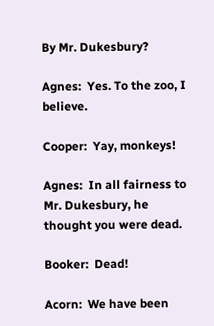By Mr. Dukesbury?

Agnes:  Yes. To the zoo, I believe.

Cooper:  Yay, monkeys!

Agnes:  In all fairness to Mr. Dukesbury, he thought you were dead.

Booker:  Dead!

Acorn:  We have been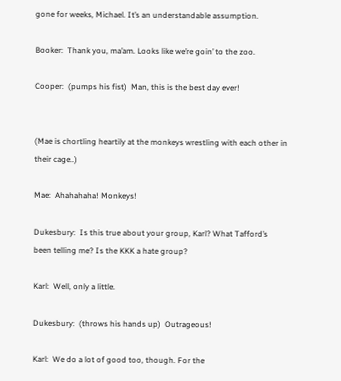gone for weeks, Michael. It’s an understandable assumption.

Booker:  Thank you, ma’am. Looks like we’re goin’ to the zoo.

Cooper:  (pumps his fist)  Man, this is the best day ever!


(Mae is chortling heartily at the monkeys wrestling with each other in their cage..)

Mae:  Ahahahaha! Monkeys!

Dukesbury:  Is this true about your group, Karl? What Tafford’s been telling me? Is the KKK a hate group?

Karl:  Well, only a little.

Dukesbury:  (throws his hands up)  Outrageous!

Karl:  We do a lot of good too, though. For the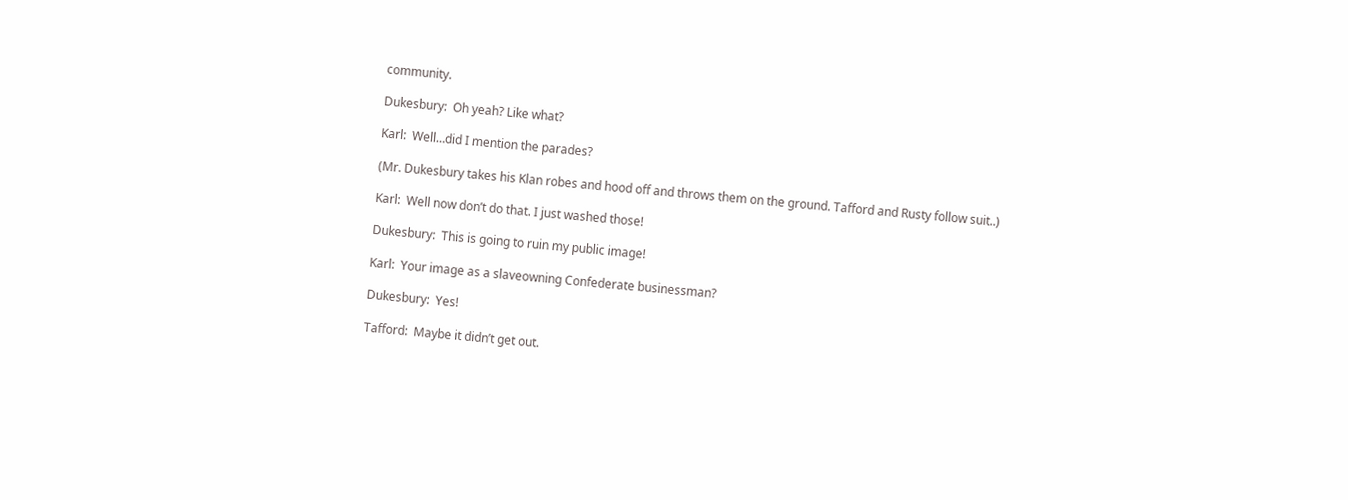community.

Dukesbury:  Oh yeah? Like what?

Karl:  Well…did I mention the parades?

(Mr. Dukesbury takes his Klan robes and hood off and throws them on the ground. Tafford and Rusty follow suit..)

Karl:  Well now don’t do that. I just washed those!

Dukesbury:  This is going to ruin my public image!

Karl:  Your image as a slaveowning Confederate businessman?

Dukesbury:  Yes!

Tafford:  Maybe it didn’t get out.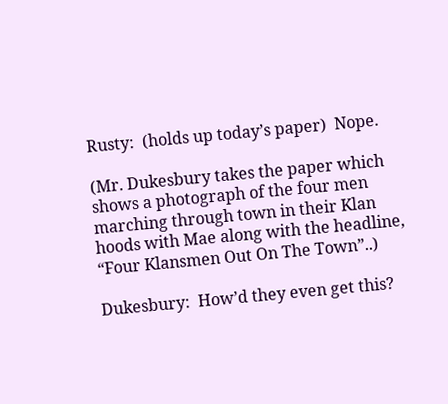Rusty:  (holds up today’s paper)  Nope.

(Mr. Dukesbury takes the paper which shows a photograph of the four men marching through town in their Klan hoods with Mae along with the headline, “Four Klansmen Out On The Town”..)

Dukesbury:  How’d they even get this?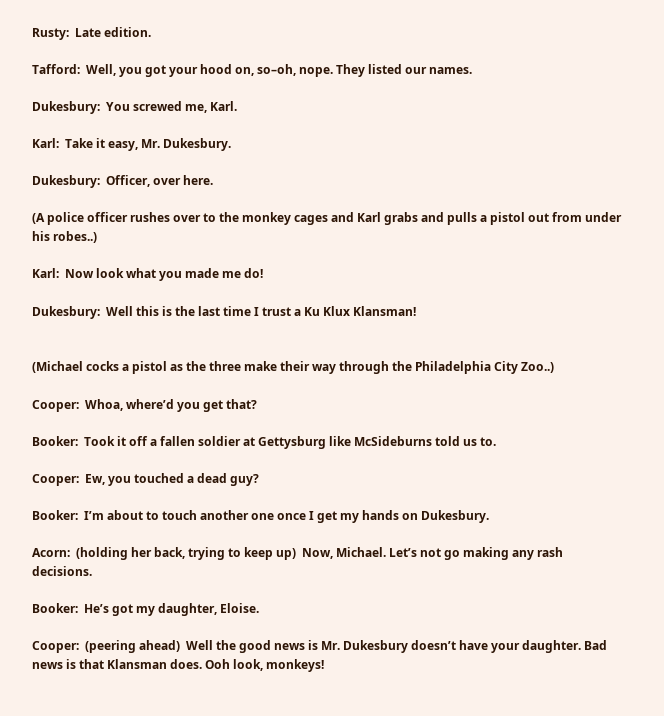Rusty:  Late edition.

Tafford:  Well, you got your hood on, so–oh, nope. They listed our names.

Dukesbury:  You screwed me, Karl.

Karl:  Take it easy, Mr. Dukesbury.

Dukesbury:  Officer, over here.

(A police officer rushes over to the monkey cages and Karl grabs and pulls a pistol out from under his robes..)

Karl:  Now look what you made me do!

Dukesbury:  Well this is the last time I trust a Ku Klux Klansman!


(Michael cocks a pistol as the three make their way through the Philadelphia City Zoo..)

Cooper:  Whoa, where’d you get that?

Booker:  Took it off a fallen soldier at Gettysburg like McSideburns told us to.

Cooper:  Ew, you touched a dead guy?

Booker:  I’m about to touch another one once I get my hands on Dukesbury.

Acorn:  (holding her back, trying to keep up)  Now, Michael. Let’s not go making any rash decisions.

Booker:  He’s got my daughter, Eloise.

Cooper:  (peering ahead)  Well the good news is Mr. Dukesbury doesn’t have your daughter. Bad news is that Klansman does. Ooh look, monkeys!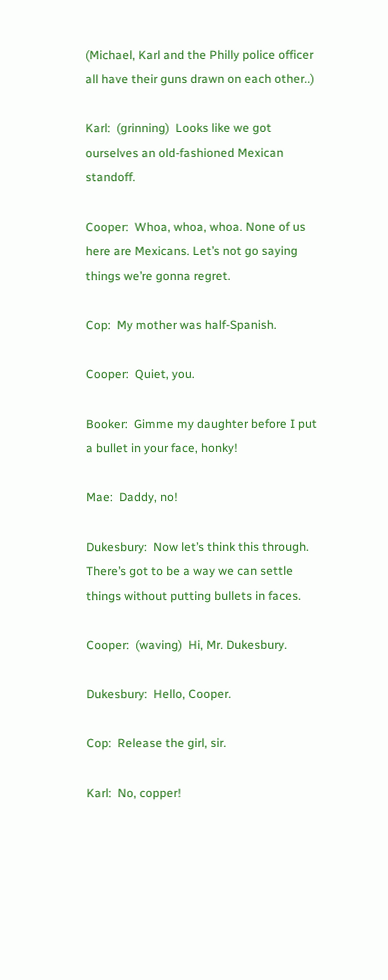(Michael, Karl and the Philly police officer all have their guns drawn on each other..)

Karl:  (grinning)  Looks like we got ourselves an old-fashioned Mexican standoff.

Cooper:  Whoa, whoa, whoa. None of us here are Mexicans. Let’s not go saying things we’re gonna regret.

Cop:  My mother was half-Spanish.

Cooper:  Quiet, you.

Booker:  Gimme my daughter before I put a bullet in your face, honky!

Mae:  Daddy, no!

Dukesbury:  Now let’s think this through. There’s got to be a way we can settle things without putting bullets in faces.

Cooper:  (waving)  Hi, Mr. Dukesbury.

Dukesbury:  Hello, Cooper.

Cop:  Release the girl, sir.

Karl:  No, copper!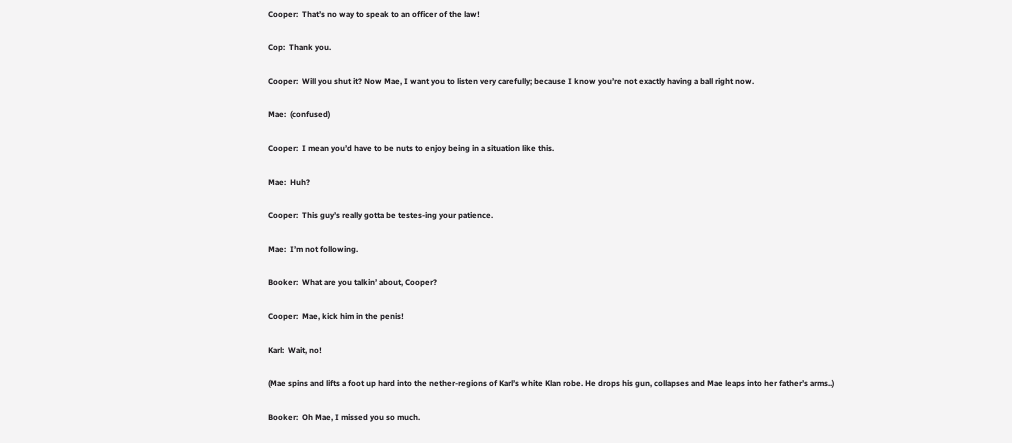Cooper:  That’s no way to speak to an officer of the law!

Cop:  Thank you.

Cooper:  Will you shut it? Now Mae, I want you to listen very carefully; because I know you’re not exactly having a ball right now.

Mae:  (confused)

Cooper:  I mean you’d have to be nuts to enjoy being in a situation like this.

Mae:  Huh?

Cooper:  This guy’s really gotta be testes-ing your patience.

Mae:  I’m not following.

Booker:  What are you talkin’ about, Cooper?

Cooper:  Mae, kick him in the penis!

Karl:  Wait, no!

(Mae spins and lifts a foot up hard into the nether-regions of Karl’s white Klan robe. He drops his gun, collapses and Mae leaps into her father’s arms..)

Booker:  Oh Mae, I missed you so much.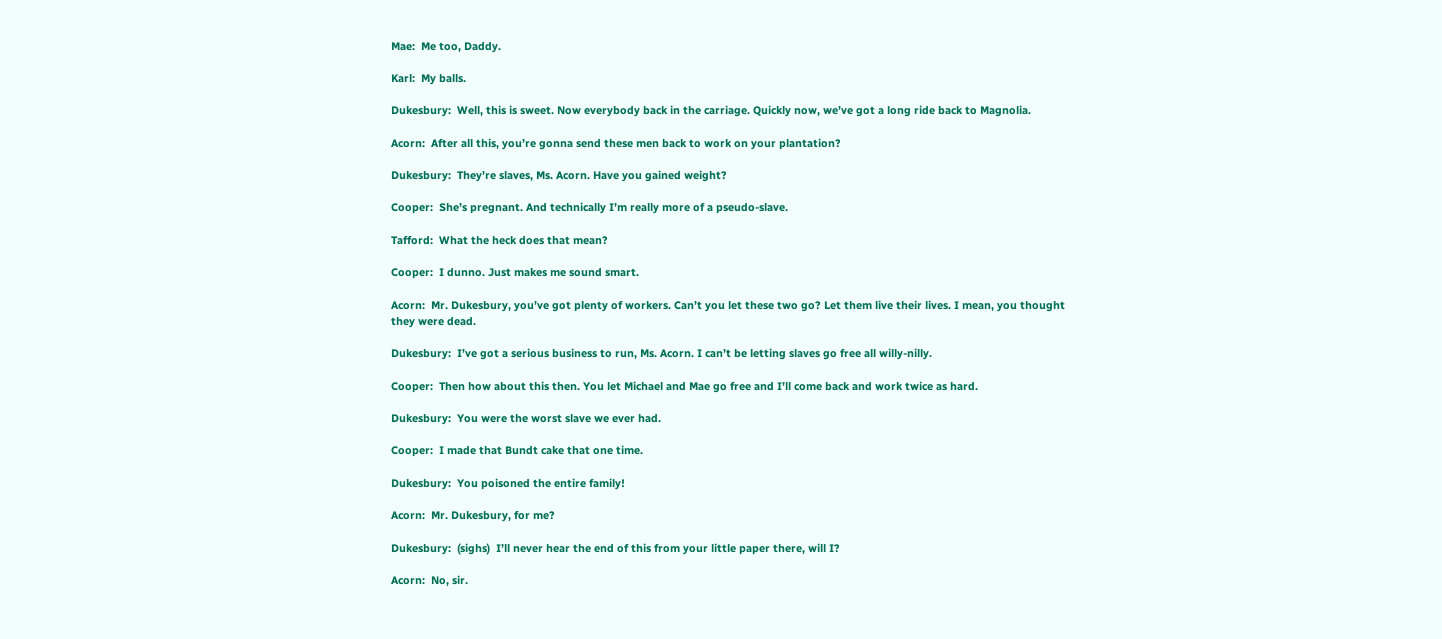Mae:  Me too, Daddy.

Karl:  My balls.

Dukesbury:  Well, this is sweet. Now everybody back in the carriage. Quickly now, we’ve got a long ride back to Magnolia.

Acorn:  After all this, you’re gonna send these men back to work on your plantation?

Dukesbury:  They’re slaves, Ms. Acorn. Have you gained weight?

Cooper:  She’s pregnant. And technically I’m really more of a pseudo-slave.

Tafford:  What the heck does that mean?

Cooper:  I dunno. Just makes me sound smart.

Acorn:  Mr. Dukesbury, you’ve got plenty of workers. Can’t you let these two go? Let them live their lives. I mean, you thought they were dead.

Dukesbury:  I’ve got a serious business to run, Ms. Acorn. I can’t be letting slaves go free all willy-nilly.

Cooper:  Then how about this then. You let Michael and Mae go free and I’ll come back and work twice as hard.

Dukesbury:  You were the worst slave we ever had.

Cooper:  I made that Bundt cake that one time.

Dukesbury:  You poisoned the entire family!

Acorn:  Mr. Dukesbury, for me?

Dukesbury:  (sighs)  I’ll never hear the end of this from your little paper there, will I?

Acorn:  No, sir.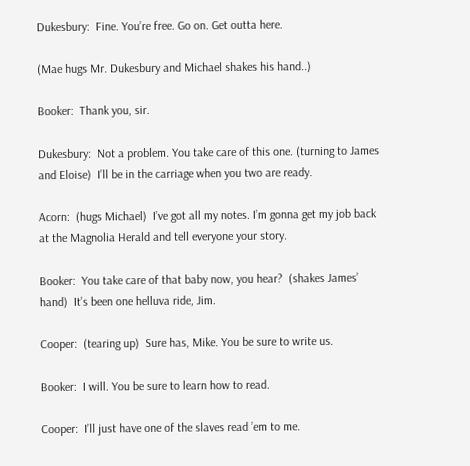Dukesbury:  Fine. You’re free. Go on. Get outta here.

(Mae hugs Mr. Dukesbury and Michael shakes his hand..)

Booker:  Thank you, sir.

Dukesbury:  Not a problem. You take care of this one. (turning to James and Eloise)  I’ll be in the carriage when you two are ready.

Acorn:  (hugs Michael)  I’ve got all my notes. I’m gonna get my job back at the Magnolia Herald and tell everyone your story.

Booker:  You take care of that baby now, you hear?  (shakes James’ hand)  It’s been one helluva ride, Jim.

Cooper:  (tearing up)  Sure has, Mike. You be sure to write us.

Booker:  I will. You be sure to learn how to read.

Cooper:  I’ll just have one of the slaves read ’em to me.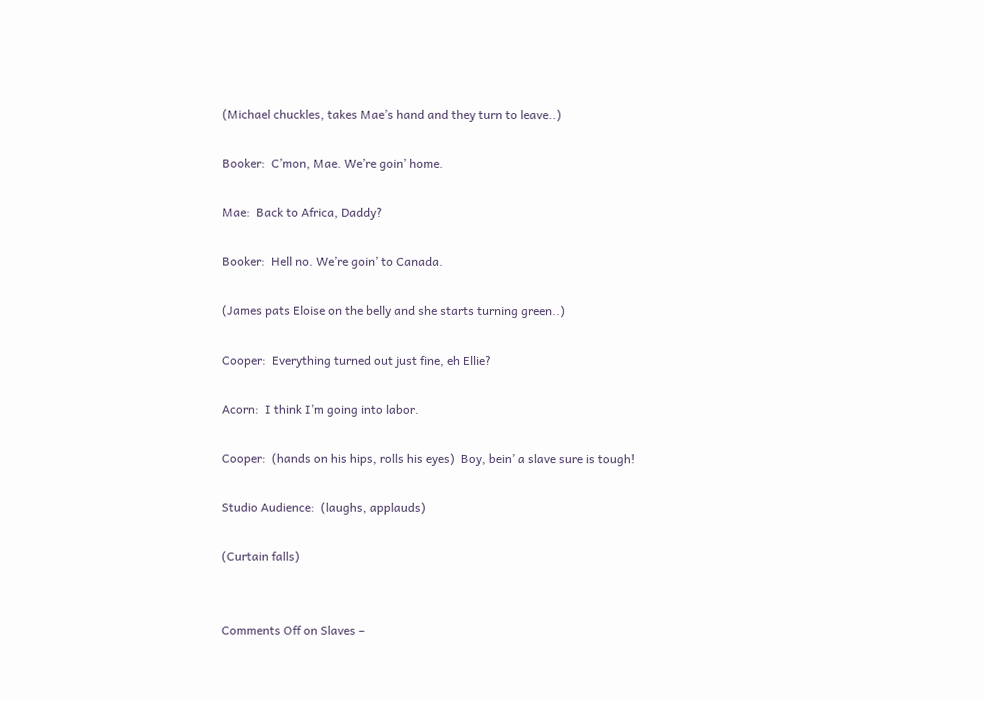(Michael chuckles, takes Mae’s hand and they turn to leave..)

Booker:  C’mon, Mae. We’re goin’ home.

Mae:  Back to Africa, Daddy?

Booker:  Hell no. We’re goin’ to Canada.

(James pats Eloise on the belly and she starts turning green..)

Cooper:  Everything turned out just fine, eh Ellie?

Acorn:  I think I’m going into labor.

Cooper:  (hands on his hips, rolls his eyes)  Boy, bein’ a slave sure is tough!

Studio Audience:  (laughs, applauds)

(Curtain falls)


Comments Off on Slaves –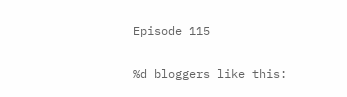Episode 115

%d bloggers like this: